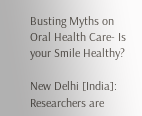Busting Myths on Oral Health Care- Is your Smile Healthy?

New Delhi [India]: Researchers are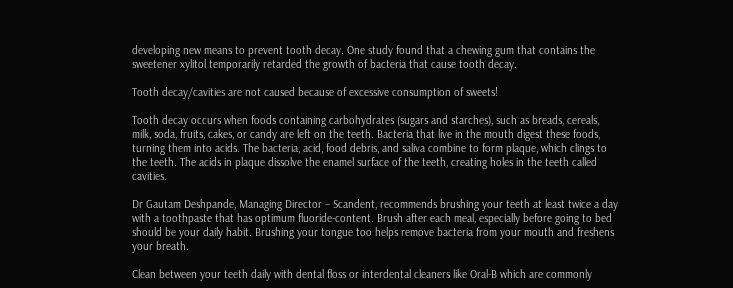developing new means to prevent tooth decay. One study found that a chewing gum that contains the sweetener xylitol temporarily retarded the growth of bacteria that cause tooth decay.

Tooth decay/cavities are not caused because of excessive consumption of sweets!

Tooth decay occurs when foods containing carbohydrates (sugars and starches), such as breads, cereals, milk, soda, fruits, cakes, or candy are left on the teeth. Bacteria that live in the mouth digest these foods, turning them into acids. The bacteria, acid, food debris, and saliva combine to form plaque, which clings to the teeth. The acids in plaque dissolve the enamel surface of the teeth, creating holes in the teeth called cavities.

Dr Gautam Deshpande, Managing Director – Scandent, recommends brushing your teeth at least twice a day with a toothpaste that has optimum fluoride-content. Brush after each meal, especially before going to bed should be your daily habit. Brushing your tongue too helps remove bacteria from your mouth and freshens your breath.

Clean between your teeth daily with dental floss or interdental cleaners like Oral-B which are commonly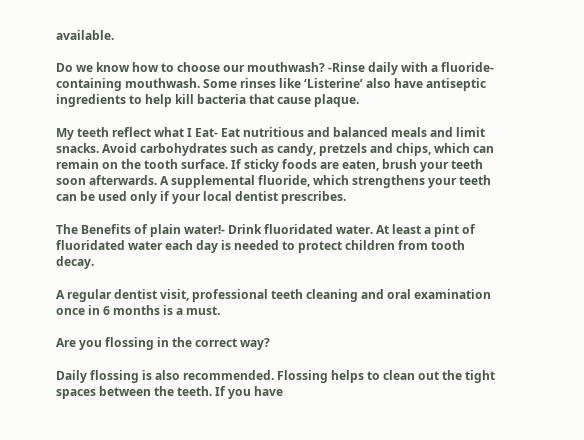available.

Do we know how to choose our mouthwash? -Rinse daily with a fluoride-containing mouthwash. Some rinses like ‘Listerine’ also have antiseptic ingredients to help kill bacteria that cause plaque.

My teeth reflect what I Eat- Eat nutritious and balanced meals and limit snacks. Avoid carbohydrates such as candy, pretzels and chips, which can remain on the tooth surface. If sticky foods are eaten, brush your teeth soon afterwards. A supplemental fluoride, which strengthens your teeth can be used only if your local dentist prescribes.

The Benefits of plain water!- Drink fluoridated water. At least a pint of fluoridated water each day is needed to protect children from tooth decay.

A regular dentist visit, professional teeth cleaning and oral examination once in 6 months is a must.

Are you flossing in the correct way?

Daily flossing is also recommended. Flossing helps to clean out the tight spaces between the teeth. If you have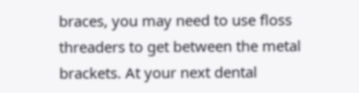braces, you may need to use floss threaders to get between the metal brackets. At your next dental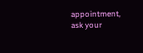appointment, ask your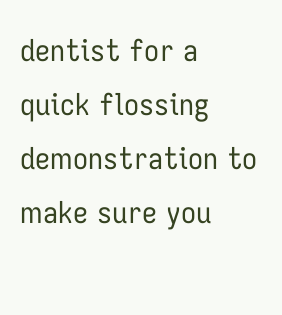dentist for a quick flossing demonstration to make sure you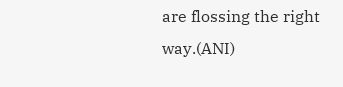are flossing the right way.(ANI)